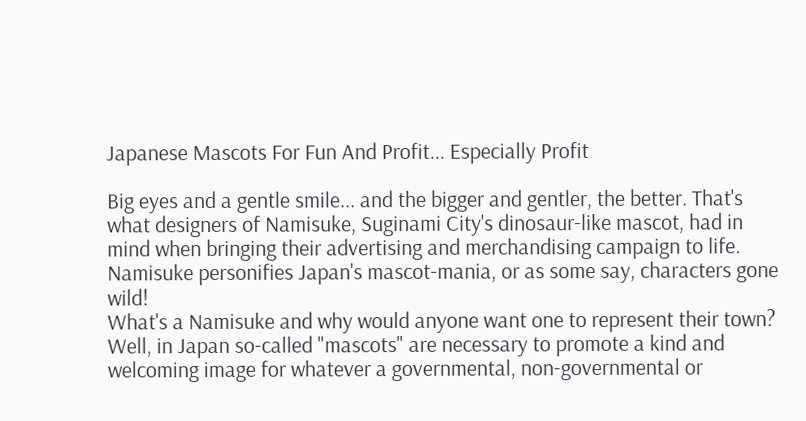Japanese Mascots For Fun And Profit... Especially Profit

Big eyes and a gentle smile... and the bigger and gentler, the better. That's what designers of Namisuke, Suginami City's dinosaur-like mascot, had in mind when bringing their advertising and merchandising campaign to life. Namisuke personifies Japan's mascot-mania, or as some say, characters gone wild!
What's a Namisuke and why would anyone want one to represent their town? Well, in Japan so-called "mascots" are necessary to promote a kind and welcoming image for whatever a governmental, non-governmental or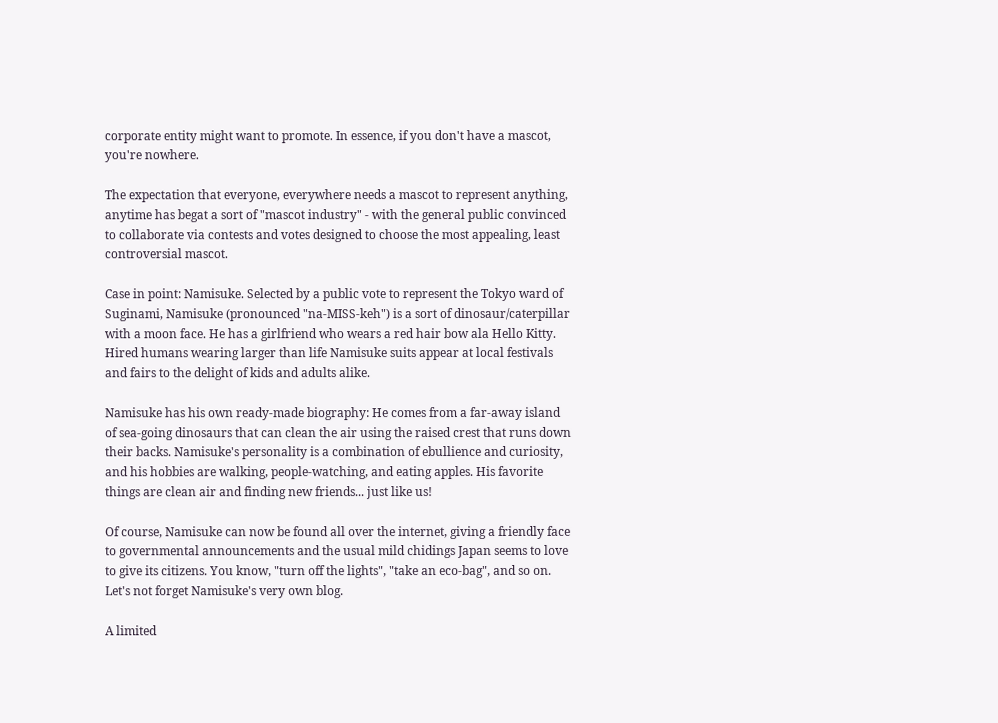corporate entity might want to promote. In essence, if you don't have a mascot, you're nowhere.

The expectation that everyone, everywhere needs a mascot to represent anything, anytime has begat a sort of "mascot industry" - with the general public convinced to collaborate via contests and votes designed to choose the most appealing, least controversial mascot.

Case in point: Namisuke. Selected by a public vote to represent the Tokyo ward of Suginami, Namisuke (pronounced "na-MISS-keh") is a sort of dinosaur/caterpillar with a moon face. He has a girlfriend who wears a red hair bow ala Hello Kitty. Hired humans wearing larger than life Namisuke suits appear at local festivals and fairs to the delight of kids and adults alike.

Namisuke has his own ready-made biography: He comes from a far-away island of sea-going dinosaurs that can clean the air using the raised crest that runs down their backs. Namisuke's personality is a combination of ebullience and curiosity, and his hobbies are walking, people-watching, and eating apples. His favorite things are clean air and finding new friends... just like us!

Of course, Namisuke can now be found all over the internet, giving a friendly face to governmental announcements and the usual mild chidings Japan seems to love to give its citizens. You know, "turn off the lights", "take an eco-bag", and so on. Let's not forget Namisuke's very own blog.

A limited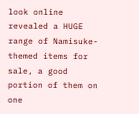look online revealed a HUGE range of Namisuke-themed items for sale, a good portion of them on one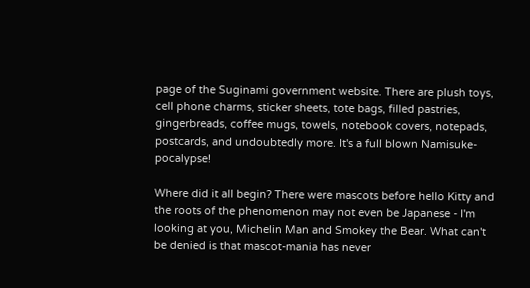page of the Suginami government website. There are plush toys, cell phone charms, sticker sheets, tote bags, filled pastries, gingerbreads, coffee mugs, towels, notebook covers, notepads, postcards, and undoubtedly more. It's a full blown Namisuke-pocalypse!

Where did it all begin? There were mascots before hello Kitty and the roots of the phenomenon may not even be Japanese - I'm looking at you, Michelin Man and Smokey the Bear. What can't be denied is that mascot-mania has never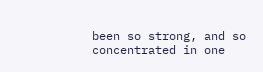been so strong, and so concentrated in one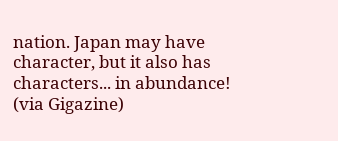nation. Japan may have character, but it also has characters... in abundance! (via Gigazine)